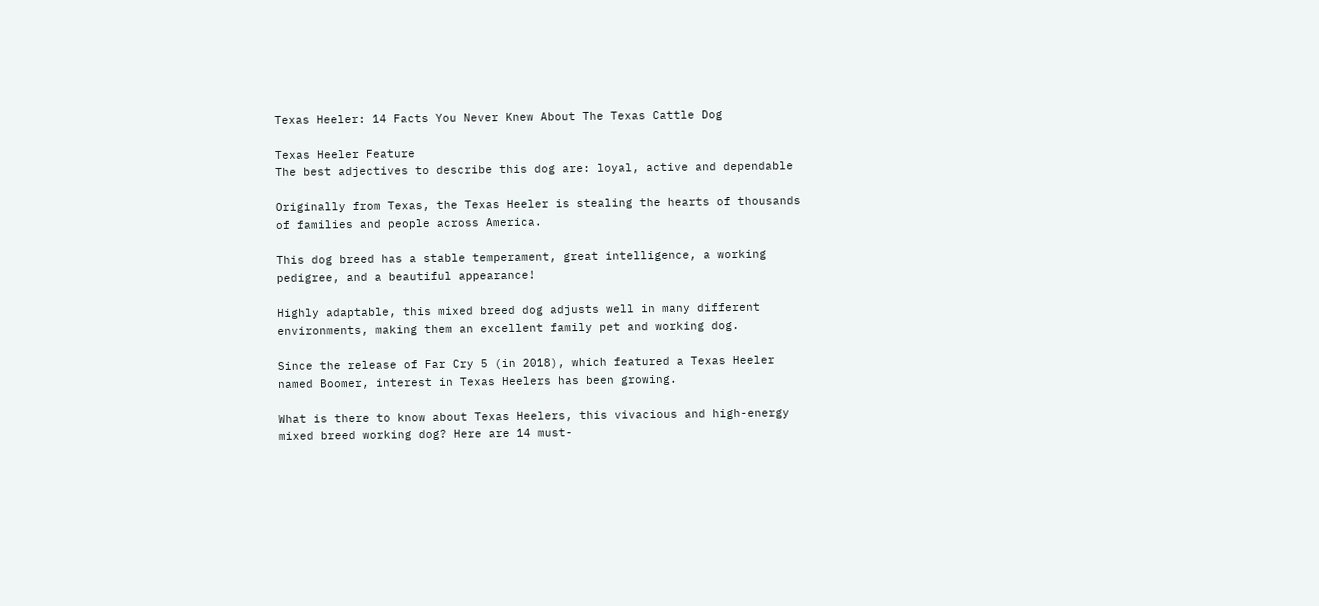Texas Heeler: 14 Facts You Never Knew About The Texas Cattle Dog

Texas Heeler Feature
The best adjectives to describe this dog are: loyal, active and dependable

Originally from Texas, the Texas Heeler is stealing the hearts of thousands of families and people across America.

This dog breed has a stable temperament, great intelligence, a working pedigree, and a beautiful appearance!

Highly adaptable, this mixed breed dog adjusts well in many different environments, making them an excellent family pet and working dog.

Since the release of Far Cry 5 (in 2018), which featured a Texas Heeler named Boomer, interest in Texas Heelers has been growing.

What is there to know about Texas Heelers, this vivacious and high-energy mixed breed working dog? Here are 14 must-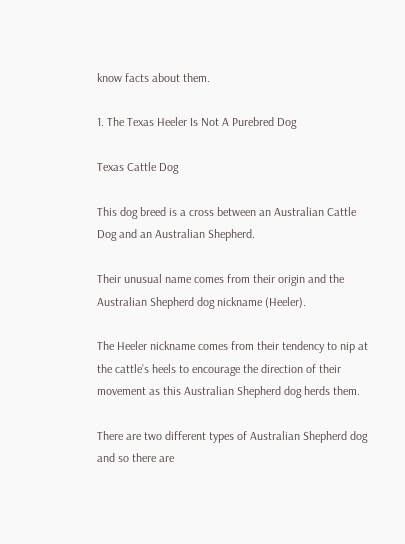know facts about them.

1. The Texas Heeler Is Not A Purebred Dog

Texas Cattle Dog

This dog breed is a cross between an Australian Cattle Dog and an Australian Shepherd.

Their unusual name comes from their origin and the Australian Shepherd dog nickname (Heeler).

The Heeler nickname comes from their tendency to nip at the cattle’s heels to encourage the direction of their movement as this Australian Shepherd dog herds them.

There are two different types of Australian Shepherd dog and so there are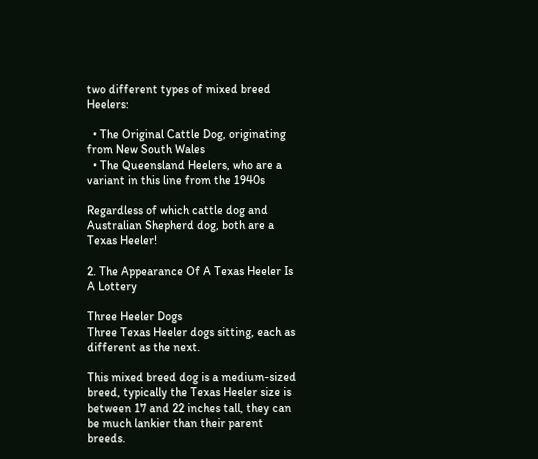two different types of mixed breed Heelers:

  • The Original Cattle Dog, originating from New South Wales
  • The Queensland Heelers, who are a variant in this line from the 1940s

Regardless of which cattle dog and Australian Shepherd dog, both are a Texas Heeler!

2. The Appearance Of A Texas Heeler Is A Lottery

Three Heeler Dogs
Three Texas Heeler dogs sitting, each as different as the next.

This mixed breed dog is a medium-sized breed, typically the Texas Heeler size is between 17 and 22 inches tall, they can be much lankier than their parent breeds.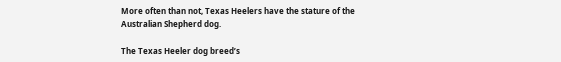More often than not, Texas Heelers have the stature of the Australian Shepherd dog.

The Texas Heeler dog breed’s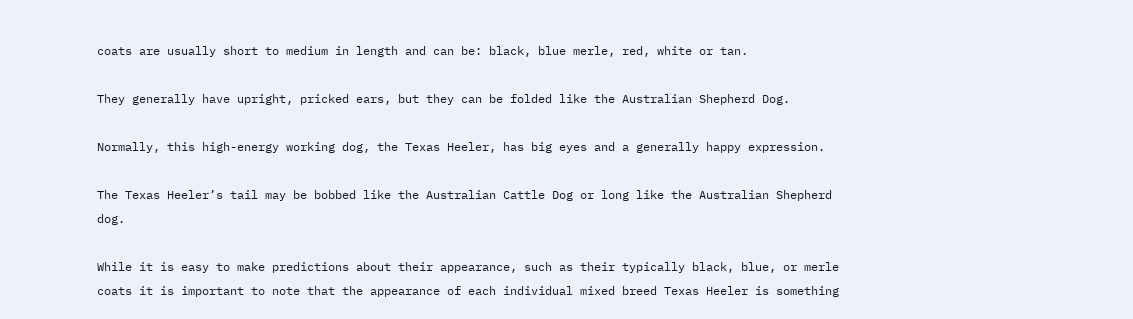coats are usually short to medium in length and can be: black, blue merle, red, white or tan.

They generally have upright, pricked ears, but they can be folded like the Australian Shepherd Dog.

Normally, this high-energy working dog, the Texas Heeler, has big eyes and a generally happy expression.

The Texas Heeler’s tail may be bobbed like the Australian Cattle Dog or long like the Australian Shepherd dog.

While it is easy to make predictions about their appearance, such as their typically black, blue, or merle coats it is important to note that the appearance of each individual mixed breed Texas Heeler is something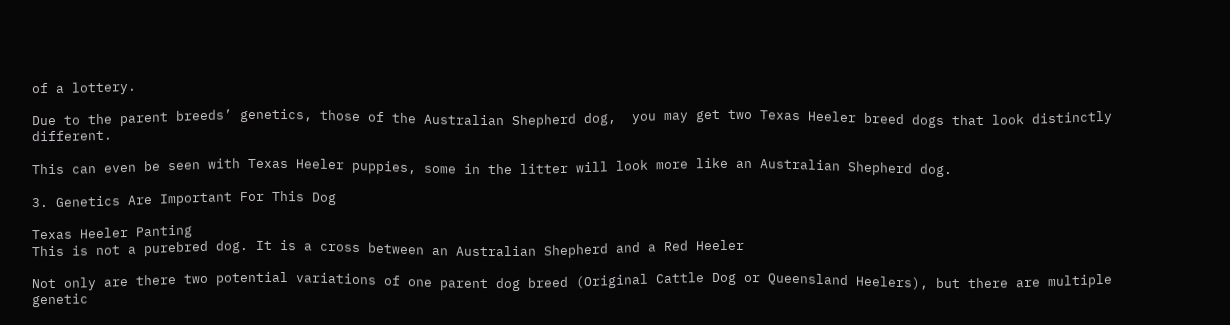of a lottery.

Due to the parent breeds’ genetics, those of the Australian Shepherd dog,  you may get two Texas Heeler breed dogs that look distinctly different.

This can even be seen with Texas Heeler puppies, some in the litter will look more like an Australian Shepherd dog.

3. Genetics Are Important For This Dog

Texas Heeler Panting
This is not a purebred dog. It is a cross between an Australian Shepherd and a Red Heeler

Not only are there two potential variations of one parent dog breed (Original Cattle Dog or Queensland Heelers), but there are multiple genetic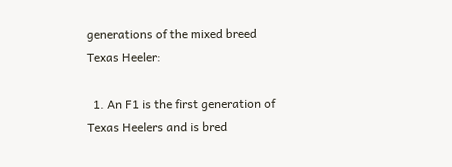generations of the mixed breed Texas Heeler:

  1. An F1 is the first generation of Texas Heelers and is bred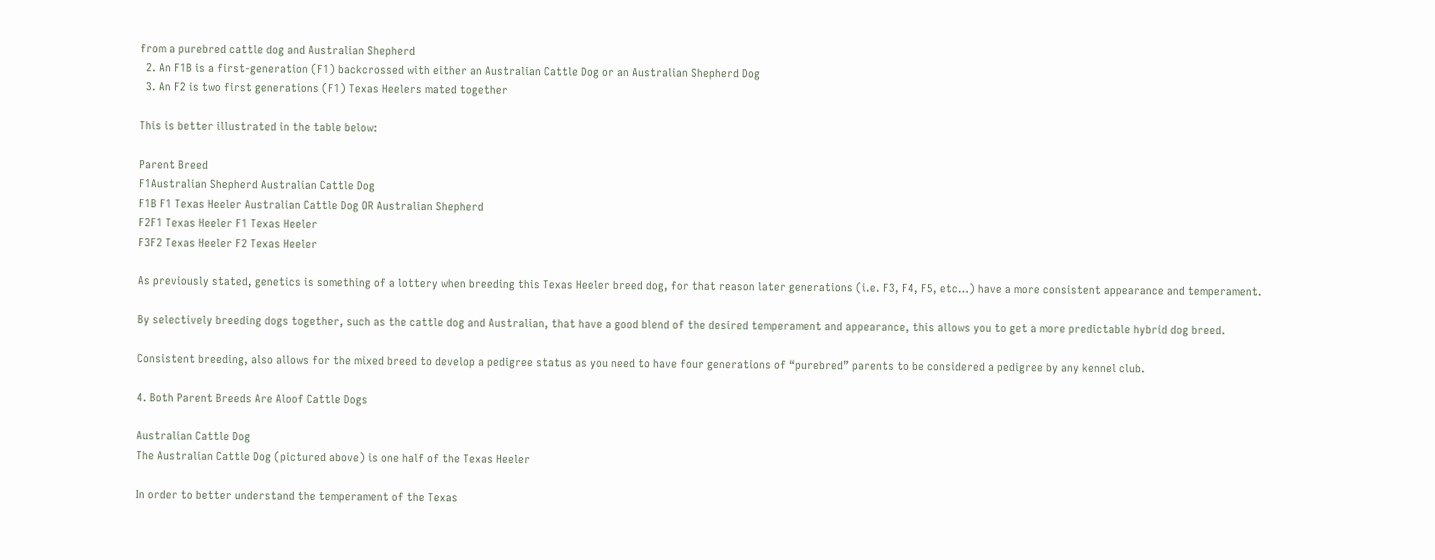from a purebred cattle dog and Australian Shepherd
  2. An F1B is a first-generation (F1) backcrossed with either an Australian Cattle Dog or an Australian Shepherd Dog
  3. An F2 is two first generations (F1) Texas Heelers mated together

This is better illustrated in the table below:

Parent Breed
F1Australian Shepherd Australian Cattle Dog
F1B F1 Texas Heeler Australian Cattle Dog OR Australian Shepherd
F2F1 Texas Heeler F1 Texas Heeler
F3F2 Texas Heeler F2 Texas Heeler

As previously stated, genetics is something of a lottery when breeding this Texas Heeler breed dog, for that reason later generations (i.e. F3, F4, F5, etc…) have a more consistent appearance and temperament.

By selectively breeding dogs together, such as the cattle dog and Australian, that have a good blend of the desired temperament and appearance, this allows you to get a more predictable hybrid dog breed.

Consistent breeding, also allows for the mixed breed to develop a pedigree status as you need to have four generations of “purebred” parents to be considered a pedigree by any kennel club.

4. Both Parent Breeds Are Aloof Cattle Dogs

Australian Cattle Dog
The Australian Cattle Dog (pictured above) is one half of the Texas Heeler

In order to better understand the temperament of the Texas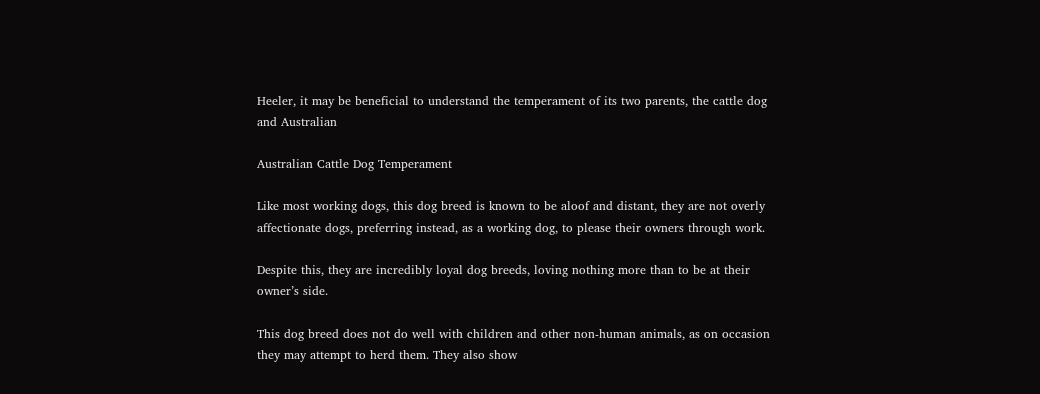Heeler, it may be beneficial to understand the temperament of its two parents, the cattle dog and Australian

Australian Cattle Dog Temperament

Like most working dogs, this dog breed is known to be aloof and distant, they are not overly affectionate dogs, preferring instead, as a working dog, to please their owners through work.

Despite this, they are incredibly loyal dog breeds, loving nothing more than to be at their owner’s side.

This dog breed does not do well with children and other non-human animals, as on occasion they may attempt to herd them. They also show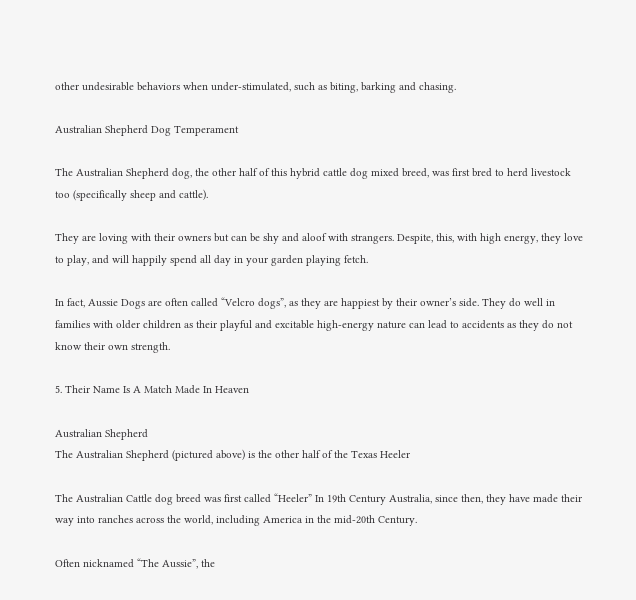other undesirable behaviors when under-stimulated, such as biting, barking and chasing.

Australian Shepherd Dog Temperament

The Australian Shepherd dog, the other half of this hybrid cattle dog mixed breed, was first bred to herd livestock too (specifically sheep and cattle).

They are loving with their owners but can be shy and aloof with strangers. Despite, this, with high energy, they love to play, and will happily spend all day in your garden playing fetch.

In fact, Aussie Dogs are often called “Velcro dogs”, as they are happiest by their owner’s side. They do well in families with older children as their playful and excitable high-energy nature can lead to accidents as they do not know their own strength.

5. Their Name Is A Match Made In Heaven

Australian Shepherd
The Australian Shepherd (pictured above) is the other half of the Texas Heeler

The Australian Cattle dog breed was first called “Heeler” In 19th Century Australia, since then, they have made their way into ranches across the world, including America in the mid-20th Century.

Often nicknamed “The Aussie”, the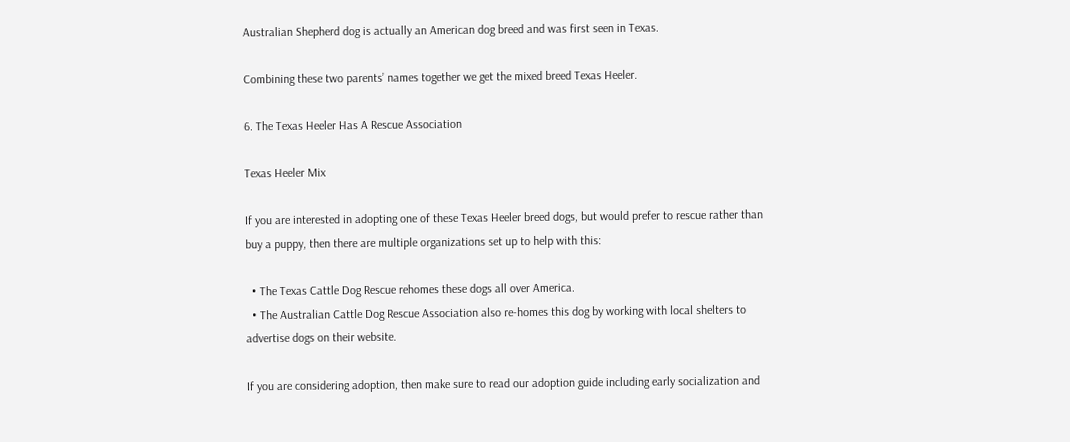Australian Shepherd dog is actually an American dog breed and was first seen in Texas.

Combining these two parents’ names together we get the mixed breed Texas Heeler.

6. The Texas Heeler Has A Rescue Association

Texas Heeler Mix

If you are interested in adopting one of these Texas Heeler breed dogs, but would prefer to rescue rather than buy a puppy, then there are multiple organizations set up to help with this:

  • The Texas Cattle Dog Rescue rehomes these dogs all over America.
  • The Australian Cattle Dog Rescue Association also re-homes this dog by working with local shelters to advertise dogs on their website.

If you are considering adoption, then make sure to read our adoption guide including early socialization and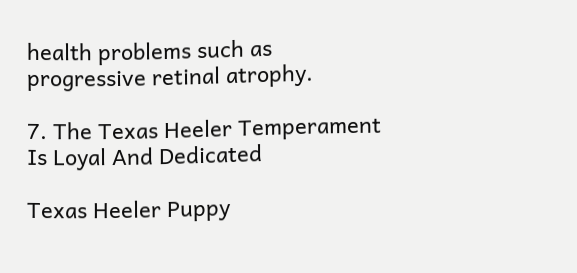health problems such as progressive retinal atrophy.

7. The Texas Heeler Temperament Is Loyal And Dedicated

Texas Heeler Puppy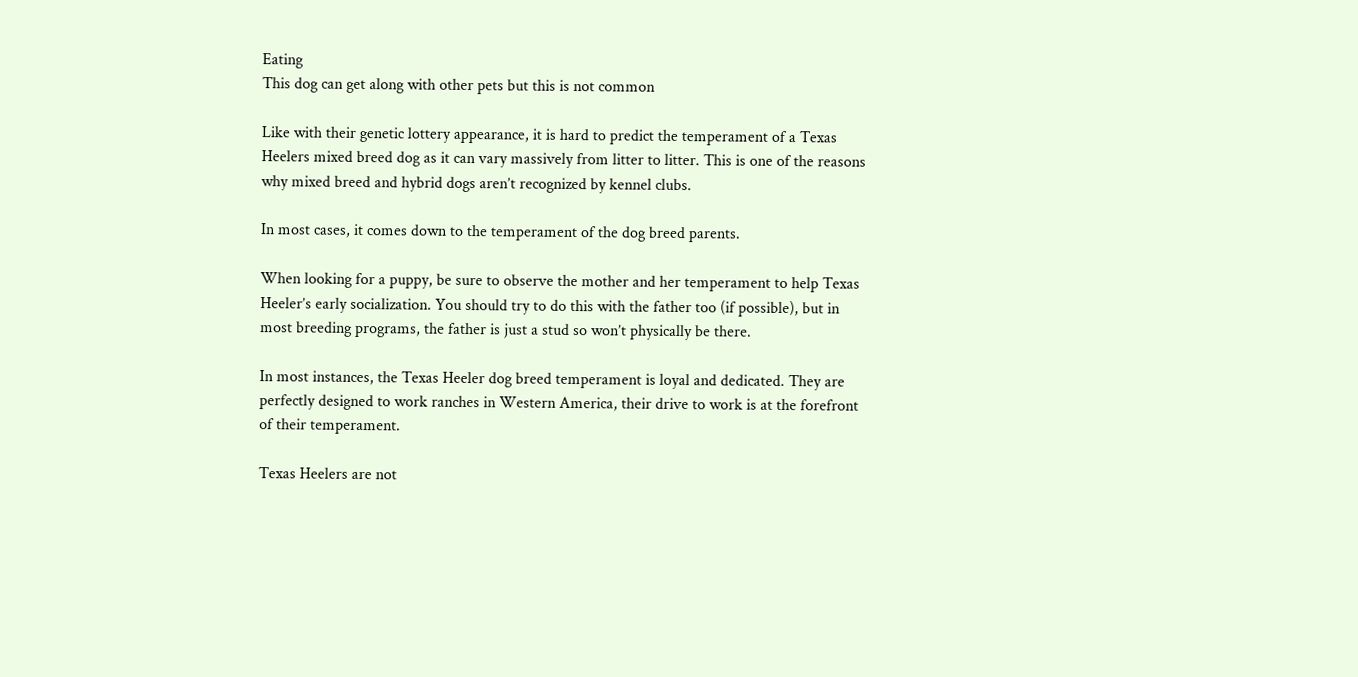Eating
This dog can get along with other pets but this is not common

Like with their genetic lottery appearance, it is hard to predict the temperament of a Texas Heelers mixed breed dog as it can vary massively from litter to litter. This is one of the reasons why mixed breed and hybrid dogs aren’t recognized by kennel clubs.

In most cases, it comes down to the temperament of the dog breed parents.

When looking for a puppy, be sure to observe the mother and her temperament to help Texas Heeler’s early socialization. You should try to do this with the father too (if possible), but in most breeding programs, the father is just a stud so won’t physically be there.

In most instances, the Texas Heeler dog breed temperament is loyal and dedicated. They are perfectly designed to work ranches in Western America, their drive to work is at the forefront of their temperament.

Texas Heelers are not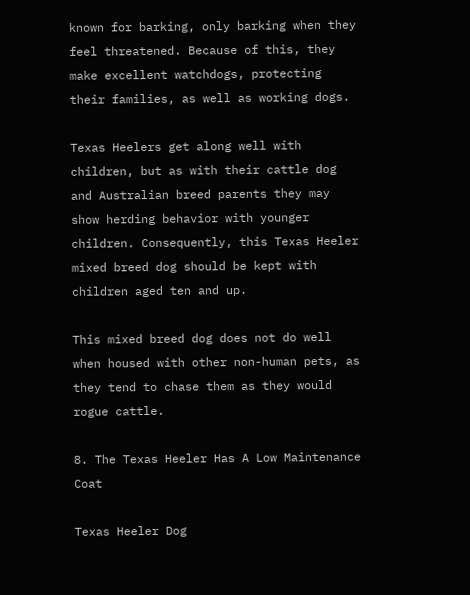known for barking, only barking when they feel threatened. Because of this, they make excellent watchdogs, protecting their families, as well as working dogs.

Texas Heelers get along well with children, but as with their cattle dog and Australian breed parents they may show herding behavior with younger children. Consequently, this Texas Heeler mixed breed dog should be kept with children aged ten and up.

This mixed breed dog does not do well when housed with other non-human pets, as they tend to chase them as they would rogue cattle.

8. The Texas Heeler Has A Low Maintenance Coat

Texas Heeler Dog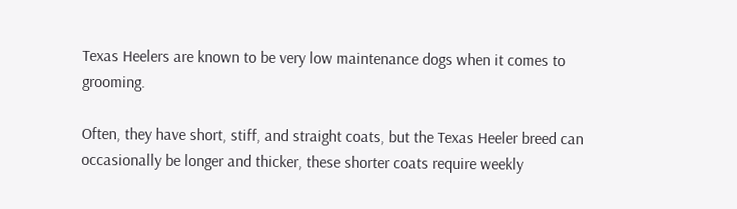Texas Heelers are known to be very low maintenance dogs when it comes to grooming.

Often, they have short, stiff, and straight coats, but the Texas Heeler breed can occasionally be longer and thicker, these shorter coats require weekly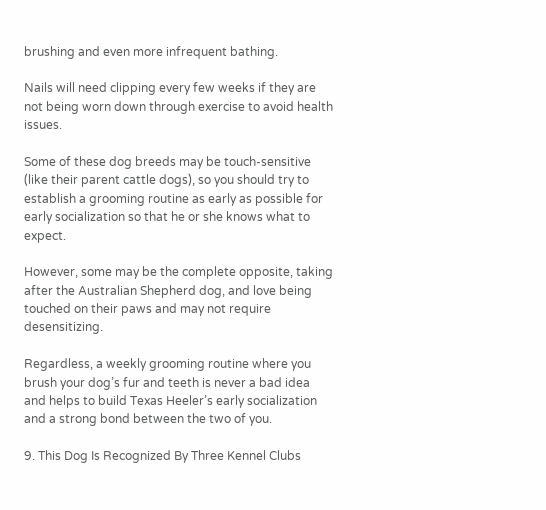brushing and even more infrequent bathing.

Nails will need clipping every few weeks if they are not being worn down through exercise to avoid health issues.

Some of these dog breeds may be touch-sensitive (like their parent cattle dogs), so you should try to establish a grooming routine as early as possible for early socialization so that he or she knows what to expect.

However, some may be the complete opposite, taking after the Australian Shepherd dog, and love being touched on their paws and may not require desensitizing.

Regardless, a weekly grooming routine where you brush your dog’s fur and teeth is never a bad idea and helps to build Texas Heeler’s early socialization and a strong bond between the two of you.

9. This Dog Is Recognized By Three Kennel Clubs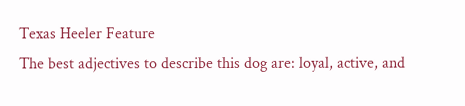Texas Heeler Feature
The best adjectives to describe this dog are: loyal, active, and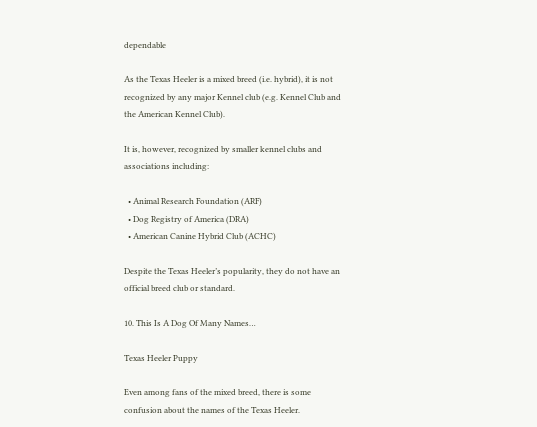dependable

As the Texas Heeler is a mixed breed (i.e. hybrid), it is not recognized by any major Kennel club (e.g. Kennel Club and the American Kennel Club).

It is, however, recognized by smaller kennel clubs and associations including:

  • Animal Research Foundation (ARF)
  • Dog Registry of America (DRA)
  • American Canine Hybrid Club (ACHC)

Despite the Texas Heeler’s popularity, they do not have an official breed club or standard.

10. This Is A Dog Of Many Names…

Texas Heeler Puppy

Even among fans of the mixed breed, there is some confusion about the names of the Texas Heeler.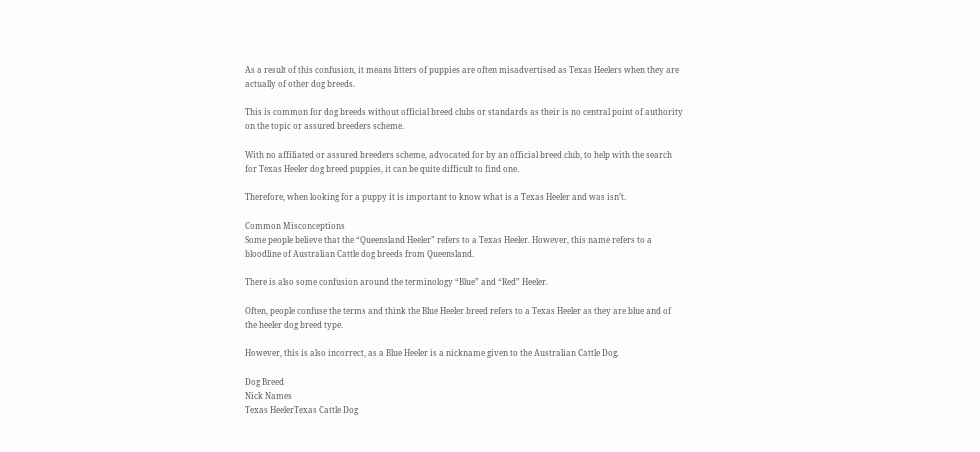As a result of this confusion, it means litters of puppies are often misadvertised as Texas Heelers when they are actually of other dog breeds.

This is common for dog breeds without official breed clubs or standards as their is no central point of authority on the topic or assured breeders scheme.

With no affiliated or assured breeders scheme, advocated for by an official breed club, to help with the search for Texas Heeler dog breed puppies, it can be quite difficult to find one.

Therefore, when looking for a puppy it is important to know what is a Texas Heeler and was isn’t.

Common Misconceptions
Some people believe that the “Queensland Heeler” refers to a Texas Heeler. However, this name refers to a bloodline of Australian Cattle dog breeds from Queensland.

There is also some confusion around the terminology “Blue” and “Red” Heeler.

Often, people confuse the terms and think the Blue Heeler breed refers to a Texas Heeler as they are blue and of the heeler dog breed type.

However, this is also incorrect, as a Blue Heeler is a nickname given to the Australian Cattle Dog.

Dog Breed
Nick Names
Texas HeelerTexas Cattle Dog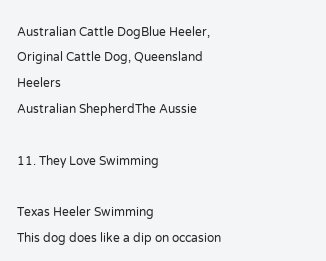Australian Cattle DogBlue Heeler, Original Cattle Dog, Queensland Heelers
Australian ShepherdThe Aussie

11. They Love Swimming

Texas Heeler Swimming
This dog does like a dip on occasion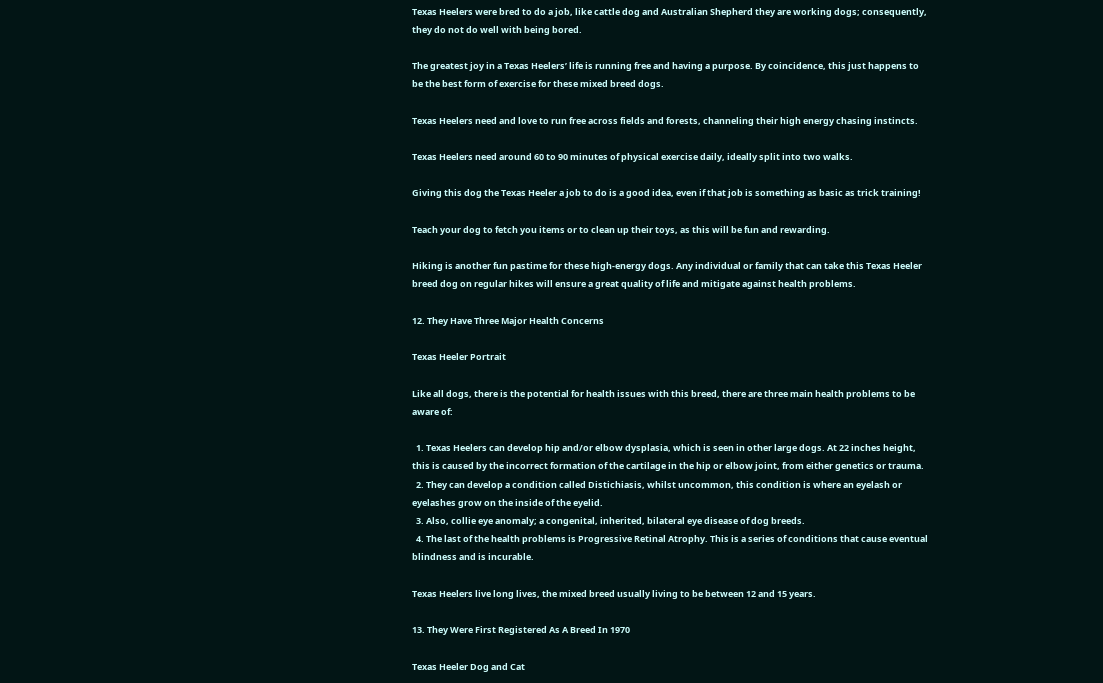Texas Heelers were bred to do a job, like cattle dog and Australian Shepherd they are working dogs; consequently, they do not do well with being bored.

The greatest joy in a Texas Heelers’ life is running free and having a purpose. By coincidence, this just happens to be the best form of exercise for these mixed breed dogs.

Texas Heelers need and love to run free across fields and forests, channeling their high energy chasing instincts.

Texas Heelers need around 60 to 90 minutes of physical exercise daily, ideally split into two walks.

Giving this dog the Texas Heeler a job to do is a good idea, even if that job is something as basic as trick training!

Teach your dog to fetch you items or to clean up their toys, as this will be fun and rewarding.

Hiking is another fun pastime for these high-energy dogs. Any individual or family that can take this Texas Heeler breed dog on regular hikes will ensure a great quality of life and mitigate against health problems.

12. They Have Three Major Health Concerns

Texas Heeler Portrait

Like all dogs, there is the potential for health issues with this breed, there are three main health problems to be aware of:

  1. Texas Heelers can develop hip and/or elbow dysplasia, which is seen in other large dogs. At 22 inches height, this is caused by the incorrect formation of the cartilage in the hip or elbow joint, from either genetics or trauma.
  2. They can develop a condition called Distichiasis, whilst uncommon, this condition is where an eyelash or eyelashes grow on the inside of the eyelid.
  3. Also, collie eye anomaly; a congenital, inherited, bilateral eye disease of dog breeds.
  4. The last of the health problems is Progressive Retinal Atrophy. This is a series of conditions that cause eventual blindness and is incurable.

Texas Heelers live long lives, the mixed breed usually living to be between 12 and 15 years.

13. They Were First Registered As A Breed In 1970

Texas Heeler Dog and Cat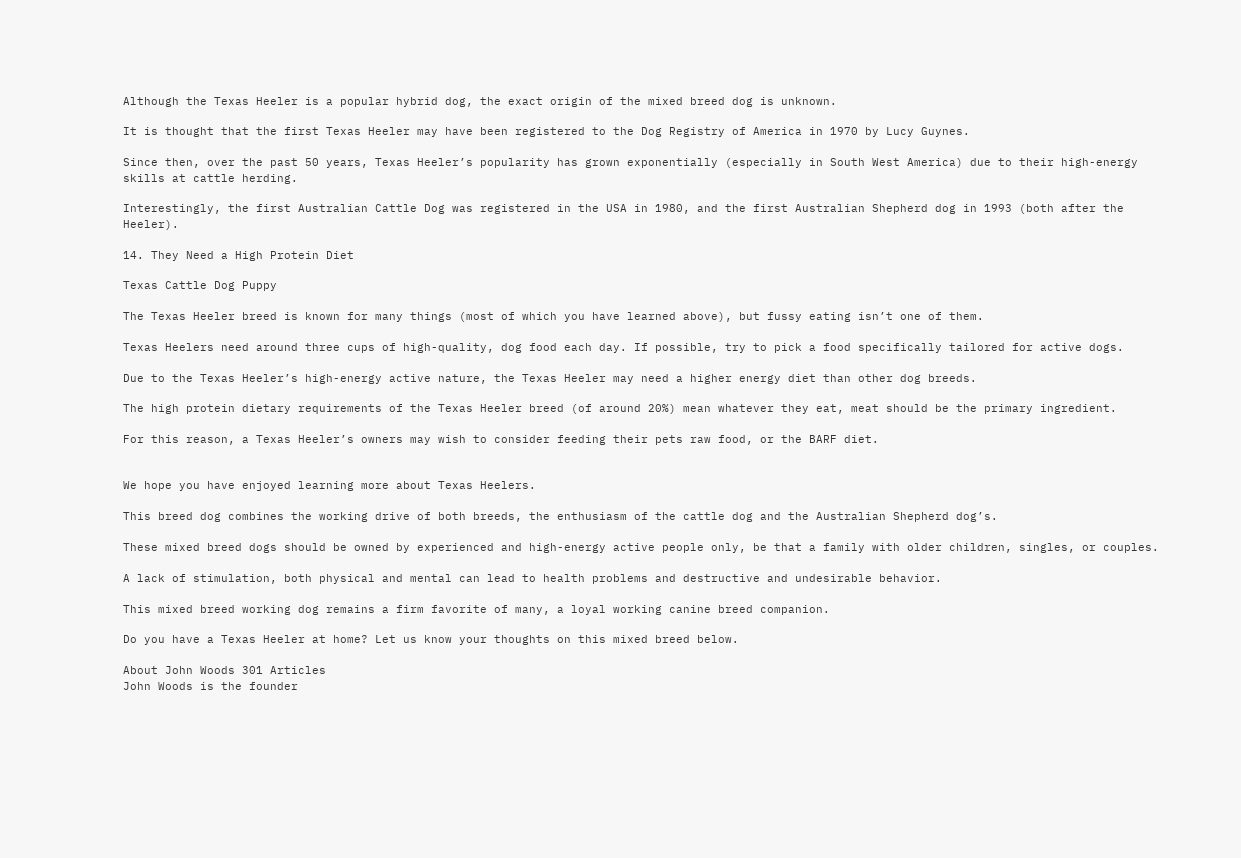Although the Texas Heeler is a popular hybrid dog, the exact origin of the mixed breed dog is unknown.

It is thought that the first Texas Heeler may have been registered to the Dog Registry of America in 1970 by Lucy Guynes.

Since then, over the past 50 years, Texas Heeler’s popularity has grown exponentially (especially in South West America) due to their high-energy skills at cattle herding.

Interestingly, the first Australian Cattle Dog was registered in the USA in 1980, and the first Australian Shepherd dog in 1993 (both after the Heeler).

14. They Need a High Protein Diet

Texas Cattle Dog Puppy

The Texas Heeler breed is known for many things (most of which you have learned above), but fussy eating isn’t one of them.

Texas Heelers need around three cups of high-quality, dog food each day. If possible, try to pick a food specifically tailored for active dogs.

Due to the Texas Heeler’s high-energy active nature, the Texas Heeler may need a higher energy diet than other dog breeds.

The high protein dietary requirements of the Texas Heeler breed (of around 20%) mean whatever they eat, meat should be the primary ingredient.

For this reason, a Texas Heeler’s owners may wish to consider feeding their pets raw food, or the BARF diet.


We hope you have enjoyed learning more about Texas Heelers.

This breed dog combines the working drive of both breeds, the enthusiasm of the cattle dog and the Australian Shepherd dog’s.

These mixed breed dogs should be owned by experienced and high-energy active people only, be that a family with older children, singles, or couples.

A lack of stimulation, both physical and mental can lead to health problems and destructive and undesirable behavior.

This mixed breed working dog remains a firm favorite of many, a loyal working canine breed companion.

Do you have a Texas Heeler at home? Let us know your thoughts on this mixed breed below.

About John Woods 301 Articles
John Woods is the founder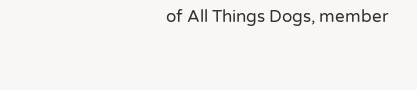of All Things Dogs, member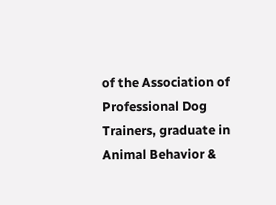of the Association of Professional Dog Trainers, graduate in Animal Behavior &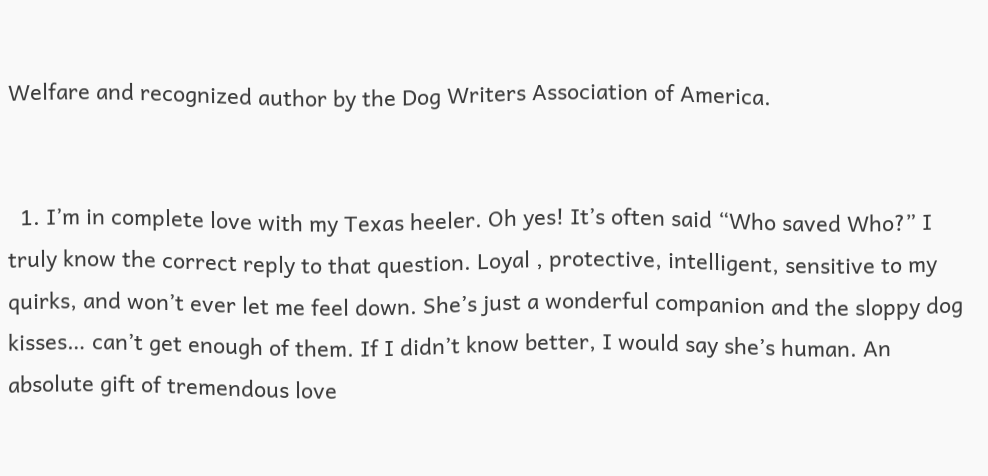Welfare and recognized author by the Dog Writers Association of America.


  1. I’m in complete love with my Texas heeler. Oh yes! It’s often said “Who saved Who?” I truly know the correct reply to that question. Loyal , protective, intelligent, sensitive to my quirks, and won’t ever let me feel down. She’s just a wonderful companion and the sloppy dog kisses… can’t get enough of them. If I didn’t know better, I would say she’s human. An absolute gift of tremendous love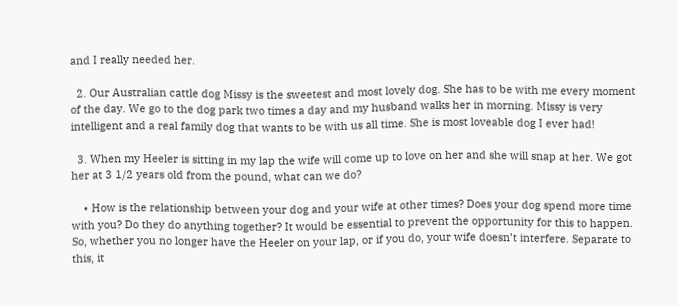and I really needed her.

  2. Our Australian cattle dog Missy is the sweetest and most lovely dog. She has to be with me every moment of the day. We go to the dog park two times a day and my husband walks her in morning. Missy is very intelligent and a real family dog that wants to be with us all time. She is most loveable dog I ever had!

  3. When my Heeler is sitting in my lap the wife will come up to love on her and she will snap at her. We got her at 3 1/2 years old from the pound, what can we do?

    • How is the relationship between your dog and your wife at other times? Does your dog spend more time with you? Do they do anything together? It would be essential to prevent the opportunity for this to happen. So, whether you no longer have the Heeler on your lap, or if you do, your wife doesn’t interfere. Separate to this, it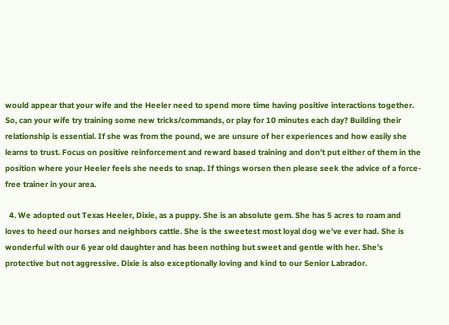would appear that your wife and the Heeler need to spend more time having positive interactions together. So, can your wife try training some new tricks/commands, or play for 10 minutes each day? Building their relationship is essential. If she was from the pound, we are unsure of her experiences and how easily she learns to trust. Focus on positive reinforcement and reward based training and don’t put either of them in the position where your Heeler feels she needs to snap. If things worsen then please seek the advice of a force-free trainer in your area.

  4. We adopted out Texas Heeler, Dixie, as a puppy. She is an absolute gem. She has 5 acres to roam and loves to heed our horses and neighbors cattle. She is the sweetest most loyal dog we’ve ever had. She is wonderful with our 6 year old daughter and has been nothing but sweet and gentle with her. She’s protective but not aggressive. Dixie is also exceptionally loving and kind to our Senior Labrador.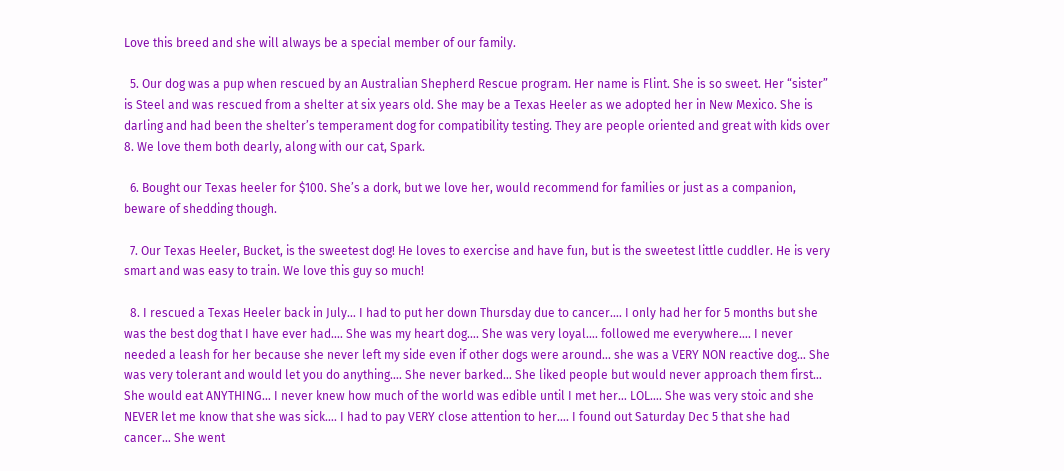Love this breed and she will always be a special member of our family.

  5. Our dog was a pup when rescued by an Australian Shepherd Rescue program. Her name is Flint. She is so sweet. Her “sister” is Steel and was rescued from a shelter at six years old. She may be a Texas Heeler as we adopted her in New Mexico. She is darling and had been the shelter’s temperament dog for compatibility testing. They are people oriented and great with kids over 8. We love them both dearly, along with our cat, Spark.

  6. Bought our Texas heeler for $100. She’s a dork, but we love her, would recommend for families or just as a companion, beware of shedding though.

  7. Our Texas Heeler, Bucket, is the sweetest dog! He loves to exercise and have fun, but is the sweetest little cuddler. He is very smart and was easy to train. We love this guy so much!

  8. I rescued a Texas Heeler back in July… I had to put her down Thursday due to cancer…. I only had her for 5 months but she was the best dog that I have ever had…. She was my heart dog…. She was very loyal…. followed me everywhere…. I never needed a leash for her because she never left my side even if other dogs were around… she was a VERY NON reactive dog… She was very tolerant and would let you do anything…. She never barked… She liked people but would never approach them first… She would eat ANYTHING… I never knew how much of the world was edible until I met her… LOL…. She was very stoic and she NEVER let me know that she was sick…. I had to pay VERY close attention to her…. I found out Saturday Dec 5 that she had cancer… She went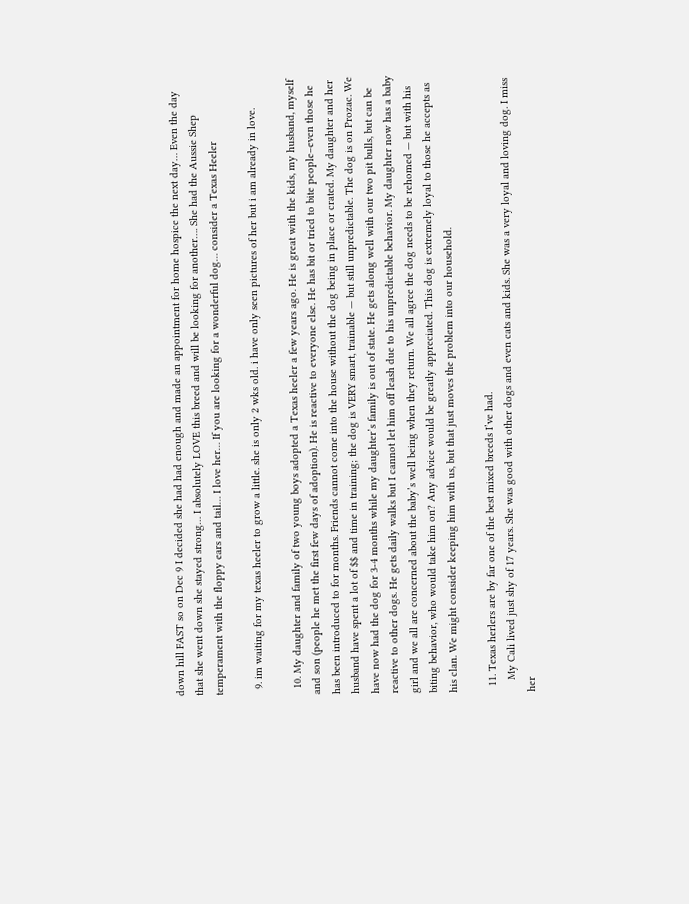down hill FAST so on Dec 9 I decided she had had enough and made an appointment for home hospice the next day… Even the day that she went down she stayed strong… I absolutely LOVE this breed and will be looking for another…. She had the Aussie Shep temperament with the floppy ears and tail… I love her… If you are looking for a wonderful dog… consider a Texas Heeler

  9. im waiting for my texas heeler to grow a little. she is only 2 wks old. i have only seen pictures of her but i am already in love.

  10. My daughter and family of two young boys adopted a Texas heeler a few years ago. He is great with the kids, my husband, myself and son (people he met the first few days of adoption). He is reactive to everyone else. He has bit or tried to bite people–even those he has been introduced to for months. Friends cannot come into the house without the dog being in place or crated. My daughter and her husband have spent a lot of $$ and time in training; the dog is VERY smart, trainable — but still unpredictable. The dog is on Prozac. We have now had the dog for 3-4 months while my daughter’s family is out of state. He gets along well with our two pit bulls, but can be reactive to other dogs. He gets daily walks but I cannot let him off leash due to his unpredictable behavior. My daughter now has a baby girl and we all are concerned about the baby’s well being when they return. We all agree the dog needs to be rehomed — but with his biting behavior, who would take him on? Any advice would be greatly appreciated. This dog is extremely loyal to those he accepts as his clan. We might consider keeping him with us, but that just moves the problem into our household.

  11. Texas herlers are by far one of the best mixed breeds I’ve had.
    My Cali lived just shy of 17 years. She was good with other dogs and even cats and kids. She was a very loyal and loving dog. I miss her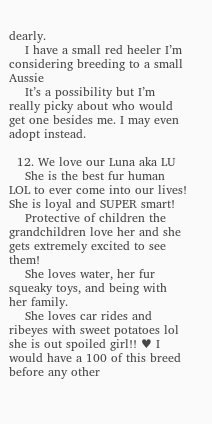dearly.
    I have a small red heeler I’m considering breeding to a small Aussie
    It’s a possibility but I’m really picky about who would get one besides me. I may even adopt instead.

  12. We love our Luna aka LU
    She is the best fur human LOL to ever come into our lives! She is loyal and SUPER smart!
    Protective of children the grandchildren love her and she gets extremely excited to see them!
    She loves water, her fur squeaky toys, and being with her family.
    She loves car rides and ribeyes with sweet potatoes lol she is out spoiled girl!! ♥ I would have a 100 of this breed before any other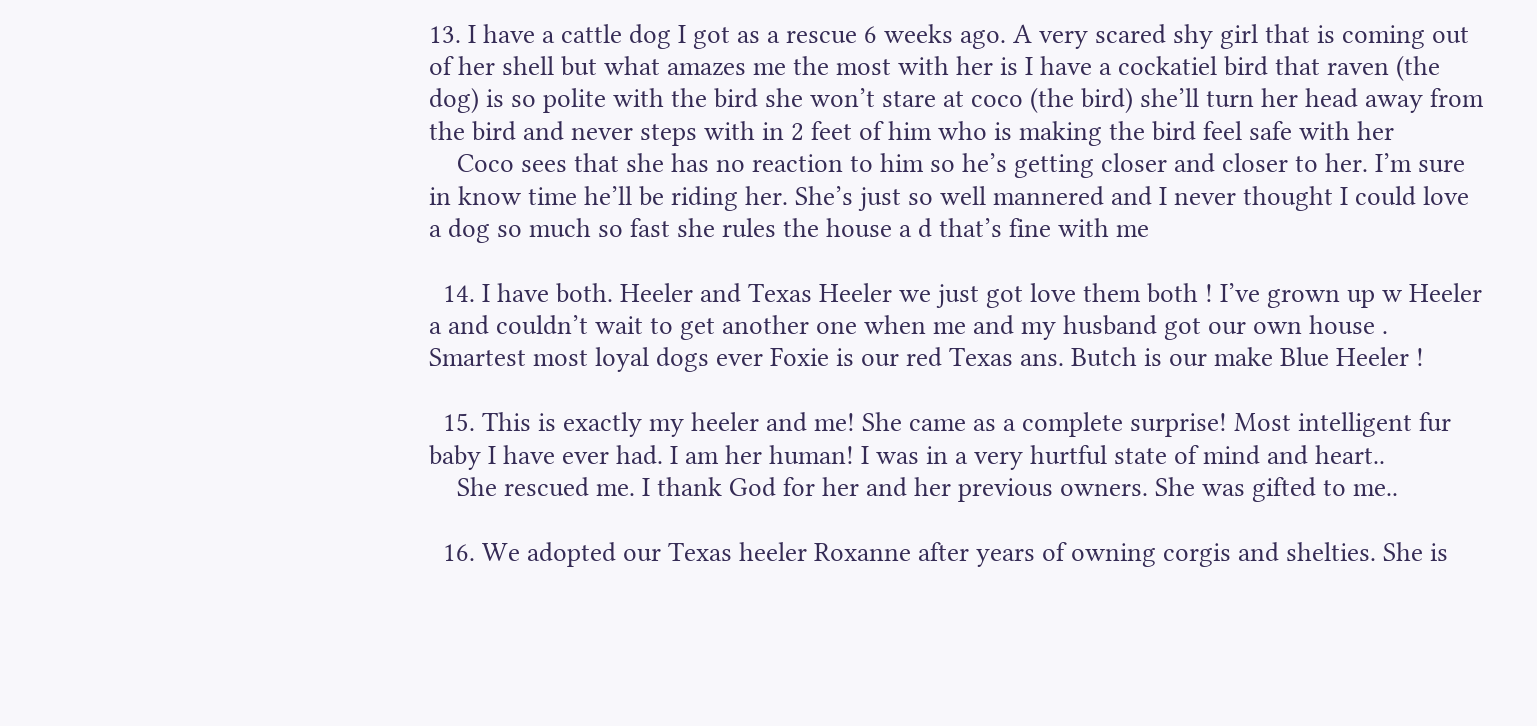13. I have a cattle dog I got as a rescue 6 weeks ago. A very scared shy girl that is coming out of her shell but what amazes me the most with her is I have a cockatiel bird that raven (the dog) is so polite with the bird she won’t stare at coco (the bird) she’ll turn her head away from the bird and never steps with in 2 feet of him who is making the bird feel safe with her
    Coco sees that she has no reaction to him so he’s getting closer and closer to her. I’m sure in know time he’ll be riding her. She’s just so well mannered and I never thought I could love a dog so much so fast she rules the house a d that’s fine with me

  14. I have both. Heeler and Texas Heeler we just got love them both ! I’ve grown up w Heeler a and couldn’t wait to get another one when me and my husband got our own house . Smartest most loyal dogs ever Foxie is our red Texas ans. Butch is our make Blue Heeler !

  15. This is exactly my heeler and me! She came as a complete surprise! Most intelligent fur baby I have ever had. I am her human! I was in a very hurtful state of mind and heart..
    She rescued me. I thank God for her and her previous owners. She was gifted to me..

  16. We adopted our Texas heeler Roxanne after years of owning corgis and shelties. She is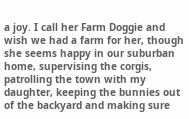a joy. I call her Farm Doggie and wish we had a farm for her, though she seems happy in our suburban home, supervising the corgis, patrolling the town with my daughter, keeping the bunnies out of the backyard and making sure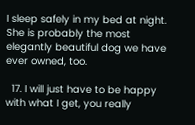I sleep safely in my bed at night. She is probably the most elegantly beautiful dog we have ever owned, too.

  17. I will just have to be happy with what I get, you really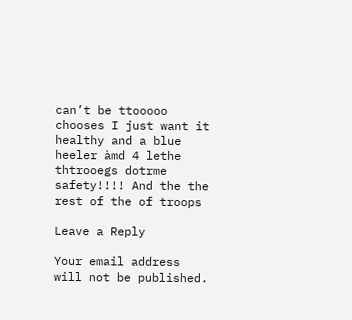can’t be ttooooo chooses I just want it healthy and a blue heeler àmd 4 lethe thtrooegs dotrme safety!!!! And the the rest of the of troops

Leave a Reply

Your email address will not be published.